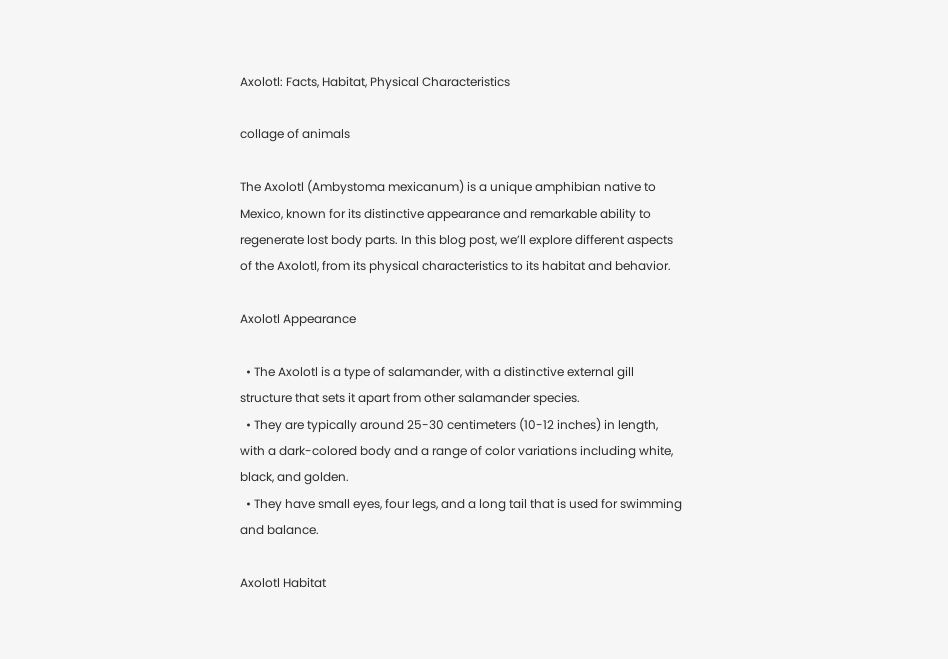Axolotl: Facts, Habitat, Physical Characteristics

collage of animals

The Axolotl (Ambystoma mexicanum) is a unique amphibian native to Mexico, known for its distinctive appearance and remarkable ability to regenerate lost body parts. In this blog post, we’ll explore different aspects of the Axolotl, from its physical characteristics to its habitat and behavior.

Axolotl Appearance

  • The Axolotl is a type of salamander, with a distinctive external gill structure that sets it apart from other salamander species.
  • They are typically around 25-30 centimeters (10-12 inches) in length, with a dark-colored body and a range of color variations including white, black, and golden.
  • They have small eyes, four legs, and a long tail that is used for swimming and balance.

Axolotl Habitat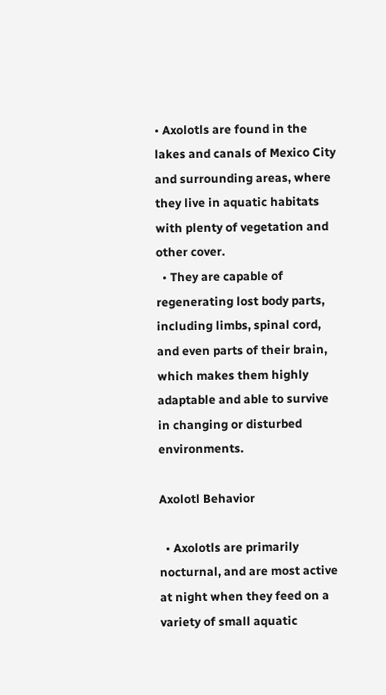• Axolotls are found in the lakes and canals of Mexico City and surrounding areas, where they live in aquatic habitats with plenty of vegetation and other cover.
  • They are capable of regenerating lost body parts, including limbs, spinal cord, and even parts of their brain, which makes them highly adaptable and able to survive in changing or disturbed environments.

Axolotl Behavior

  • Axolotls are primarily nocturnal, and are most active at night when they feed on a variety of small aquatic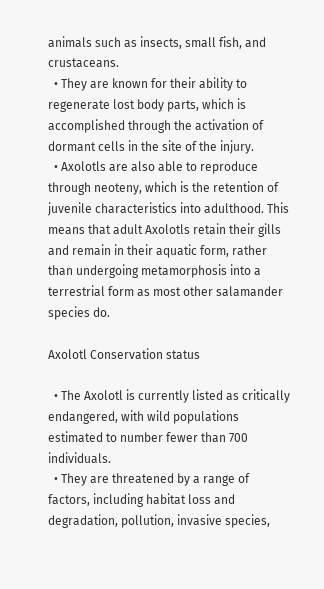animals such as insects, small fish, and crustaceans.
  • They are known for their ability to regenerate lost body parts, which is accomplished through the activation of dormant cells in the site of the injury.
  • Axolotls are also able to reproduce through neoteny, which is the retention of juvenile characteristics into adulthood. This means that adult Axolotls retain their gills and remain in their aquatic form, rather than undergoing metamorphosis into a terrestrial form as most other salamander species do.

Axolotl Conservation status

  • The Axolotl is currently listed as critically endangered, with wild populations estimated to number fewer than 700 individuals.
  • They are threatened by a range of factors, including habitat loss and degradation, pollution, invasive species,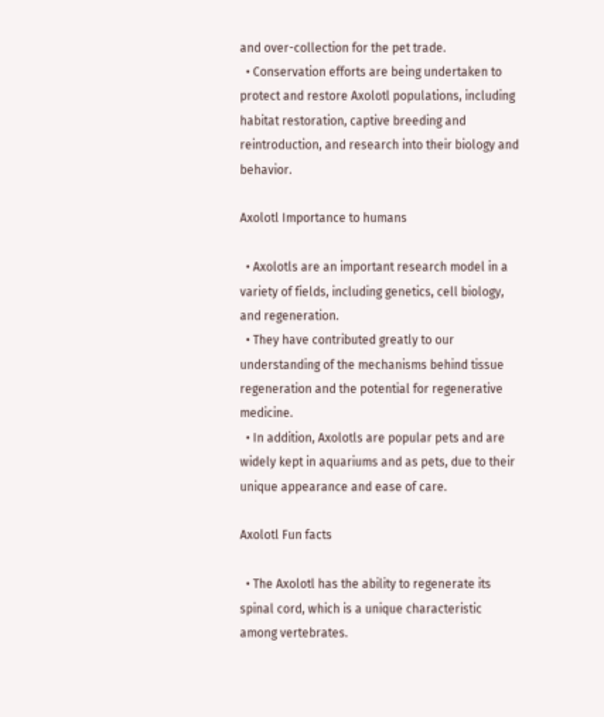and over-collection for the pet trade.
  • Conservation efforts are being undertaken to protect and restore Axolotl populations, including habitat restoration, captive breeding and reintroduction, and research into their biology and behavior.

Axolotl Importance to humans

  • Axolotls are an important research model in a variety of fields, including genetics, cell biology, and regeneration.
  • They have contributed greatly to our understanding of the mechanisms behind tissue regeneration and the potential for regenerative medicine.
  • In addition, Axolotls are popular pets and are widely kept in aquariums and as pets, due to their unique appearance and ease of care.

Axolotl Fun facts

  • The Axolotl has the ability to regenerate its spinal cord, which is a unique characteristic among vertebrates.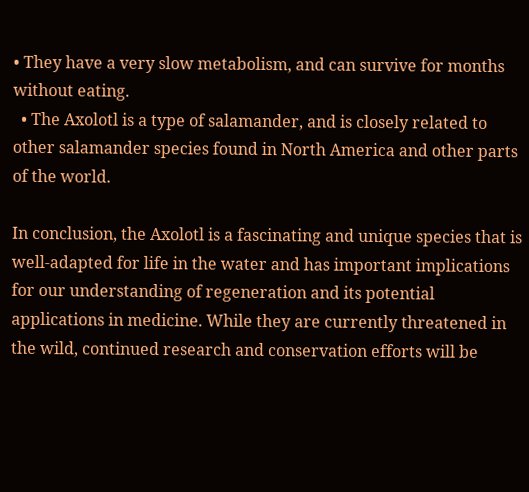• They have a very slow metabolism, and can survive for months without eating.
  • The Axolotl is a type of salamander, and is closely related to other salamander species found in North America and other parts of the world.

In conclusion, the Axolotl is a fascinating and unique species that is well-adapted for life in the water and has important implications for our understanding of regeneration and its potential applications in medicine. While they are currently threatened in the wild, continued research and conservation efforts will be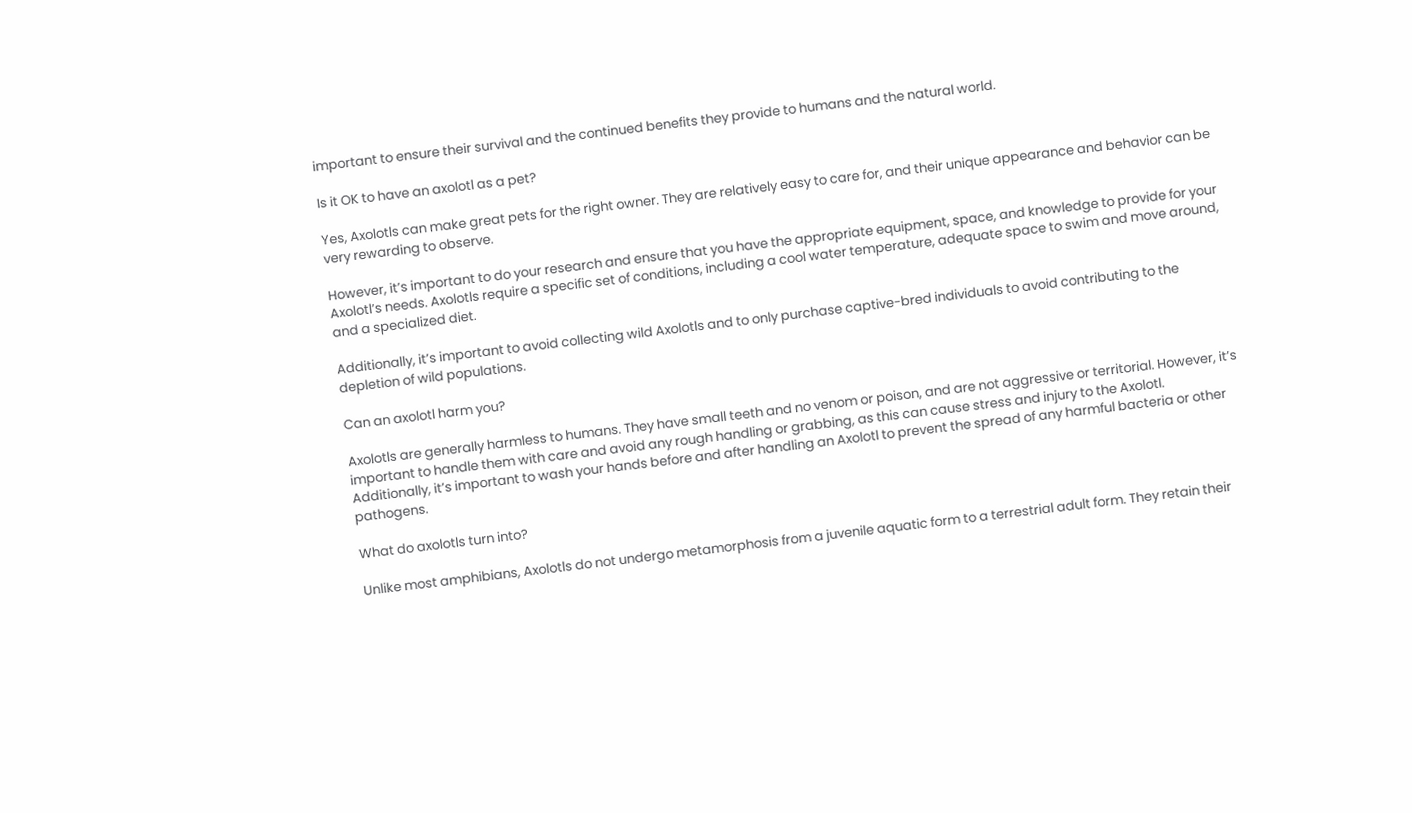important to ensure their survival and the continued benefits they provide to humans and the natural world.

Is it OK to have an axolotl as a pet?

Yes, Axolotls can make great pets for the right owner. They are relatively easy to care for, and their unique appearance and behavior can be very rewarding to observe.

However, it’s important to do your research and ensure that you have the appropriate equipment, space, and knowledge to provide for your Axolotl’s needs. Axolotls require a specific set of conditions, including a cool water temperature, adequate space to swim and move around, and a specialized diet.

Additionally, it’s important to avoid collecting wild Axolotls and to only purchase captive-bred individuals to avoid contributing to the depletion of wild populations.

Can an axolotl harm you?

Axolotls are generally harmless to humans. They have small teeth and no venom or poison, and are not aggressive or territorial. However, it’s important to handle them with care and avoid any rough handling or grabbing, as this can cause stress and injury to the Axolotl. Additionally, it’s important to wash your hands before and after handling an Axolotl to prevent the spread of any harmful bacteria or other pathogens.

What do axolotls turn into?

Unlike most amphibians, Axolotls do not undergo metamorphosis from a juvenile aquatic form to a terrestrial adult form. They retain their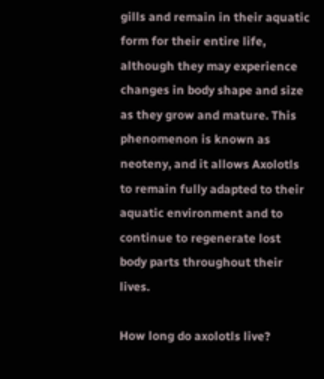gills and remain in their aquatic form for their entire life, although they may experience changes in body shape and size as they grow and mature. This phenomenon is known as neoteny, and it allows Axolotls to remain fully adapted to their aquatic environment and to continue to regenerate lost body parts throughout their lives.

How long do axolotls live?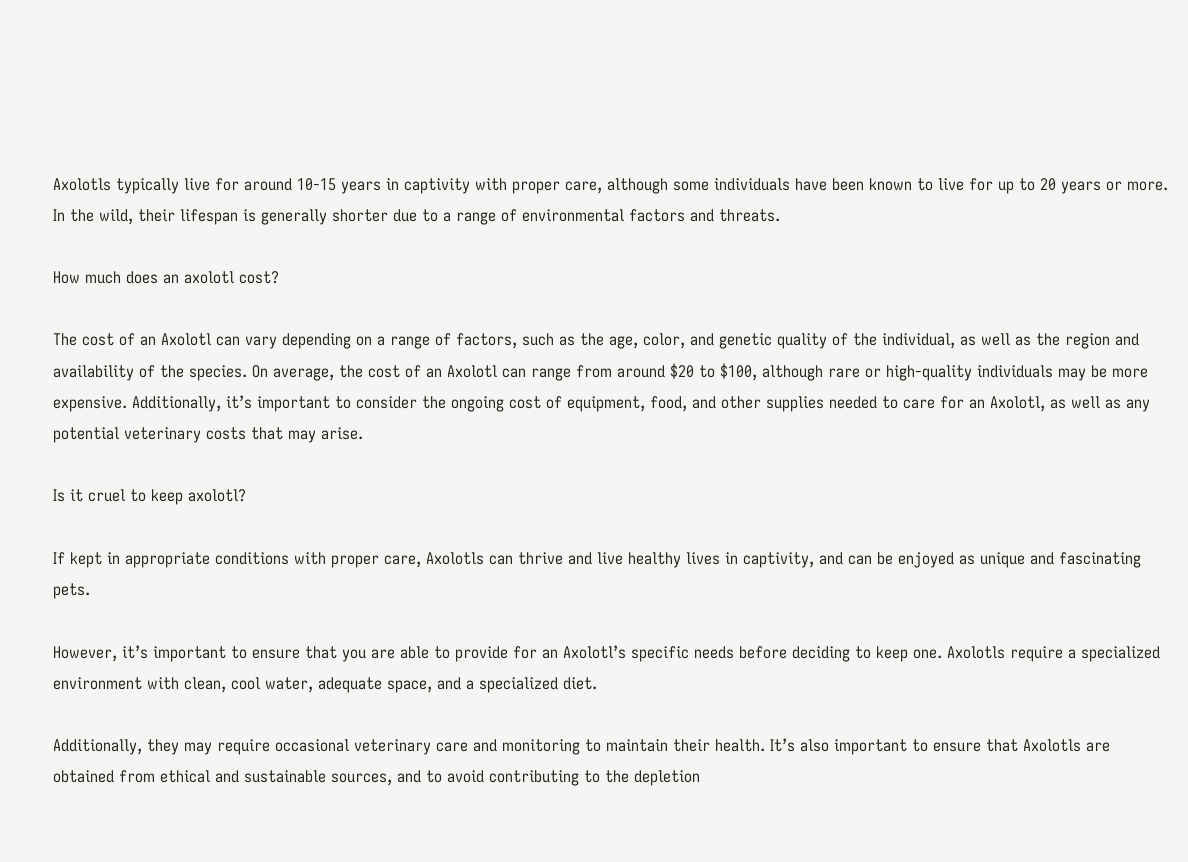Axolotls typically live for around 10-15 years in captivity with proper care, although some individuals have been known to live for up to 20 years or more. In the wild, their lifespan is generally shorter due to a range of environmental factors and threats.

How much does an axolotl cost?

The cost of an Axolotl can vary depending on a range of factors, such as the age, color, and genetic quality of the individual, as well as the region and availability of the species. On average, the cost of an Axolotl can range from around $20 to $100, although rare or high-quality individuals may be more expensive. Additionally, it’s important to consider the ongoing cost of equipment, food, and other supplies needed to care for an Axolotl, as well as any potential veterinary costs that may arise.

Is it cruel to keep axolotl?

If kept in appropriate conditions with proper care, Axolotls can thrive and live healthy lives in captivity, and can be enjoyed as unique and fascinating pets.

However, it’s important to ensure that you are able to provide for an Axolotl’s specific needs before deciding to keep one. Axolotls require a specialized environment with clean, cool water, adequate space, and a specialized diet.

Additionally, they may require occasional veterinary care and monitoring to maintain their health. It’s also important to ensure that Axolotls are obtained from ethical and sustainable sources, and to avoid contributing to the depletion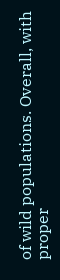of wild populations. Overall, with proper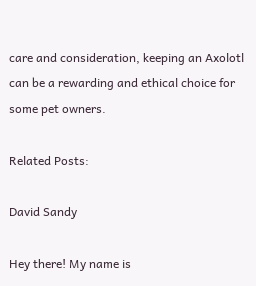care and consideration, keeping an Axolotl can be a rewarding and ethical choice for some pet owners.

Related Posts:

David Sandy

Hey there! My name is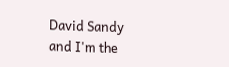David Sandy and I'm the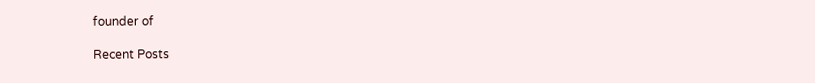founder of

Recent Posts